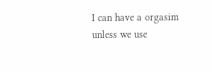I can have a orgasim unless we use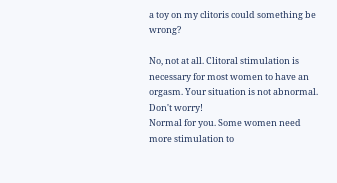a toy on my clitoris could something be wrong?

No, not at all. Clitoral stimulation is necessary for most women to have an orgasm. Your situation is not abnormal. Don't worry!
Normal for you. Some women need more stimulation to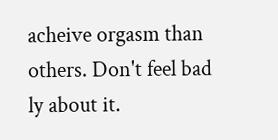acheive orgasm than others. Don't feel bad ly about it.